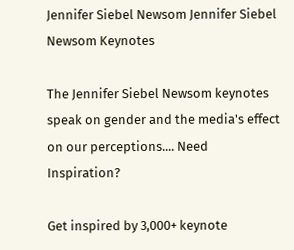Jennifer Siebel Newsom Jennifer Siebel Newsom Keynotes

The Jennifer Siebel Newsom keynotes speak on gender and the media's effect on our perceptions.... Need Inspiration?

Get inspired by 3,000+ keynote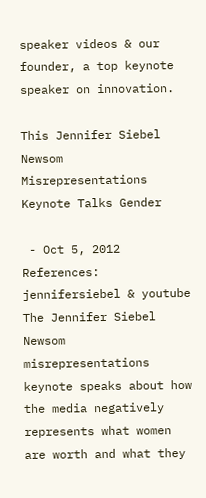speaker videos & our founder, a top keynote speaker on innovation.

This Jennifer Siebel Newsom Misrepresentations Keynote Talks Gender

 - Oct 5, 2012
References: jennifersiebel & youtube
The Jennifer Siebel Newsom misrepresentations keynote speaks about how the media negatively represents what women are worth and what they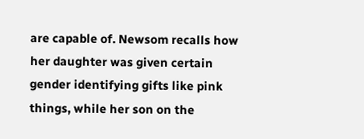are capable of. Newsom recalls how her daughter was given certain gender identifying gifts like pink things, while her son on the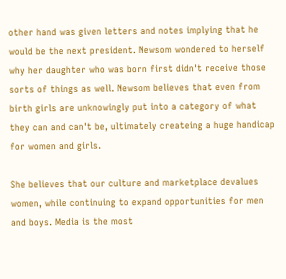other hand was given letters and notes implying that he would be the next president. Newsom wondered to herself why her daughter who was born first didn't receive those sorts of things as well. Newsom believes that even from birth girls are unknowingly put into a category of what they can and can't be, ultimately createing a huge handicap for women and girls.

She believes that our culture and marketplace devalues women, while continuing to expand opportunities for men and boys. Media is the most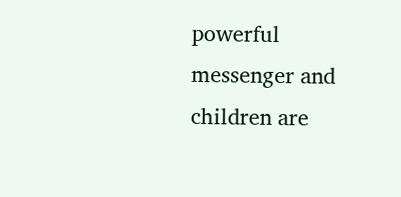powerful messenger and children are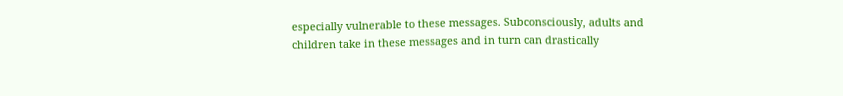especially vulnerable to these messages. Subconsciously, adults and children take in these messages and in turn can drastically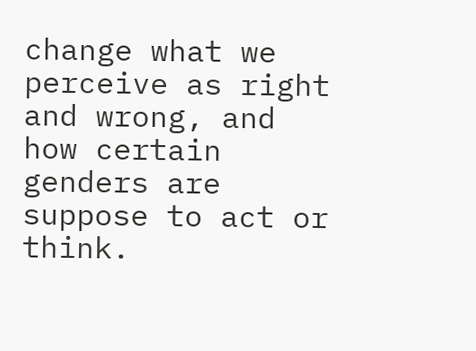change what we perceive as right and wrong, and how certain genders are suppose to act or think.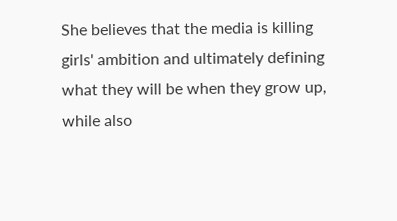She believes that the media is killing girls' ambition and ultimately defining what they will be when they grow up, while also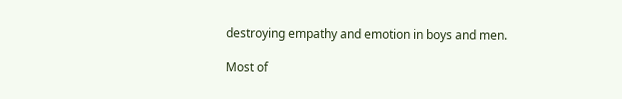destroying empathy and emotion in boys and men.

Most of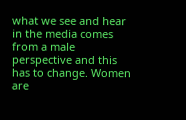what we see and hear in the media comes from a male perspective and this has to change. Women are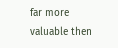far more valuable then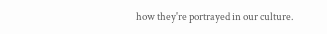how they're portrayed in our culture.